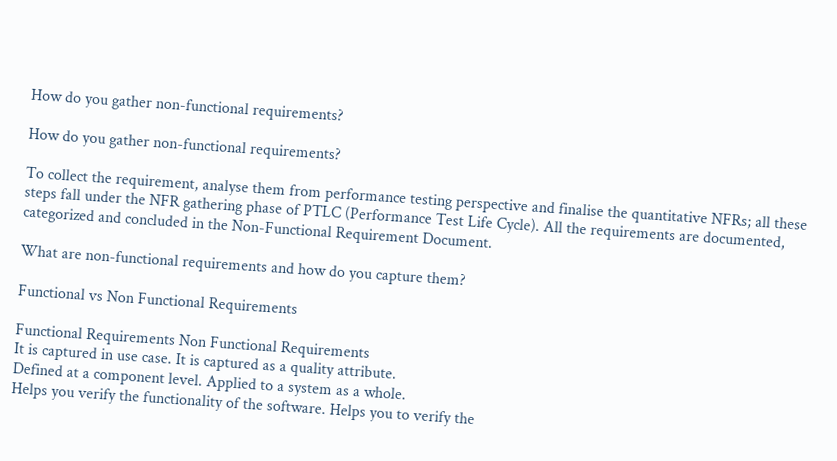How do you gather non-functional requirements?

How do you gather non-functional requirements?

To collect the requirement, analyse them from performance testing perspective and finalise the quantitative NFRs; all these steps fall under the NFR gathering phase of PTLC (Performance Test Life Cycle). All the requirements are documented, categorized and concluded in the Non-Functional Requirement Document.

What are non-functional requirements and how do you capture them?

Functional vs Non Functional Requirements

Functional Requirements Non Functional Requirements
It is captured in use case. It is captured as a quality attribute.
Defined at a component level. Applied to a system as a whole.
Helps you verify the functionality of the software. Helps you to verify the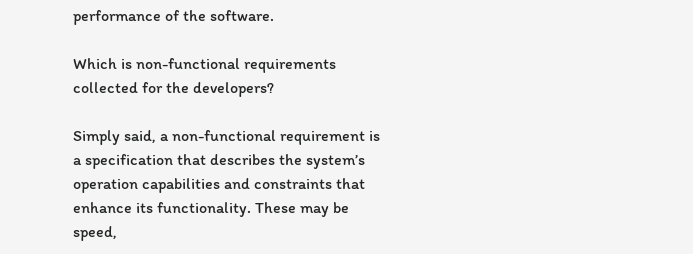performance of the software.

Which is non-functional requirements collected for the developers?

Simply said, a non-functional requirement is a specification that describes the system’s operation capabilities and constraints that enhance its functionality. These may be speed,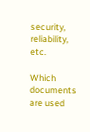security, reliability, etc.

Which documents are used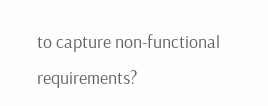to capture non-functional requirements?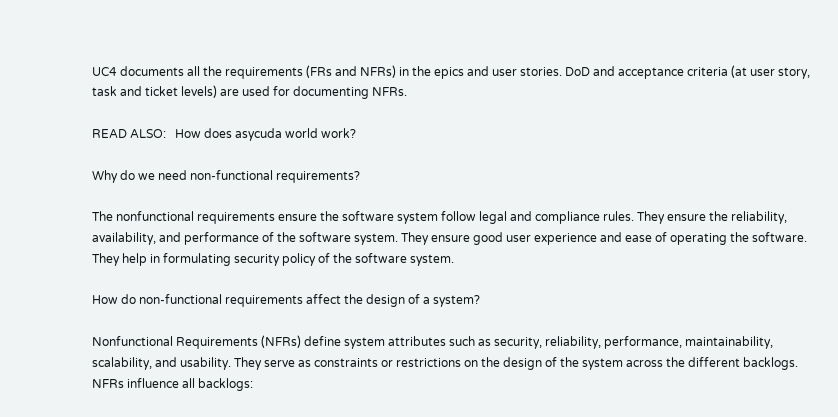UC4 documents all the requirements (FRs and NFRs) in the epics and user stories. DoD and acceptance criteria (at user story, task and ticket levels) are used for documenting NFRs.

READ ALSO:   How does asycuda world work?

Why do we need non-functional requirements?

The nonfunctional requirements ensure the software system follow legal and compliance rules. They ensure the reliability, availability, and performance of the software system. They ensure good user experience and ease of operating the software. They help in formulating security policy of the software system.

How do non-functional requirements affect the design of a system?

Nonfunctional Requirements (NFRs) define system attributes such as security, reliability, performance, maintainability, scalability, and usability. They serve as constraints or restrictions on the design of the system across the different backlogs. NFRs influence all backlogs: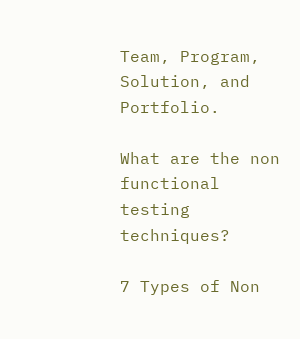Team, Program, Solution, and Portfolio.

What are the non functional testing techniques?

7 Types of Non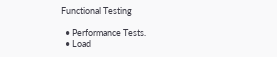Functional Testing

  • Performance Tests.
  • Load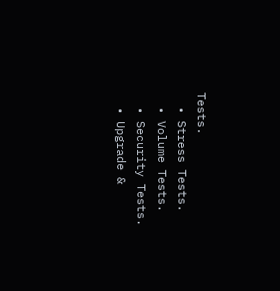Tests.
  • Stress Tests.
  • Volume Tests.
  • Security Tests.
  • Upgrade &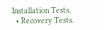Installation Tests.
  • Recovery Tests.